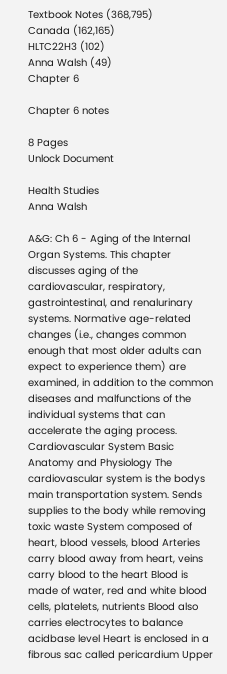Textbook Notes (368,795)
Canada (162,165)
HLTC22H3 (102)
Anna Walsh (49)
Chapter 6

Chapter 6 notes

8 Pages
Unlock Document

Health Studies
Anna Walsh

A&G: Ch 6 - Aging of the Internal Organ Systems. This chapter discusses aging of the cardiovascular, respiratory, gastrointestinal, and renalurinary systems. Normative age-related changes (i.e., changes common enough that most older adults can expect to experience them) are examined, in addition to the common diseases and malfunctions of the individual systems that can accelerate the aging process. Cardiovascular System Basic Anatomy and Physiology The cardiovascular system is the bodys main transportation system. Sends supplies to the body while removing toxic waste System composed of heart, blood vessels, blood Arteries carry blood away from heart, veins carry blood to the heart Blood is made of water, red and white blood cells, platelets, nutrients Blood also carries electrocytes to balance acidbase level Heart is enclosed in a fibrous sac called pericardium Upper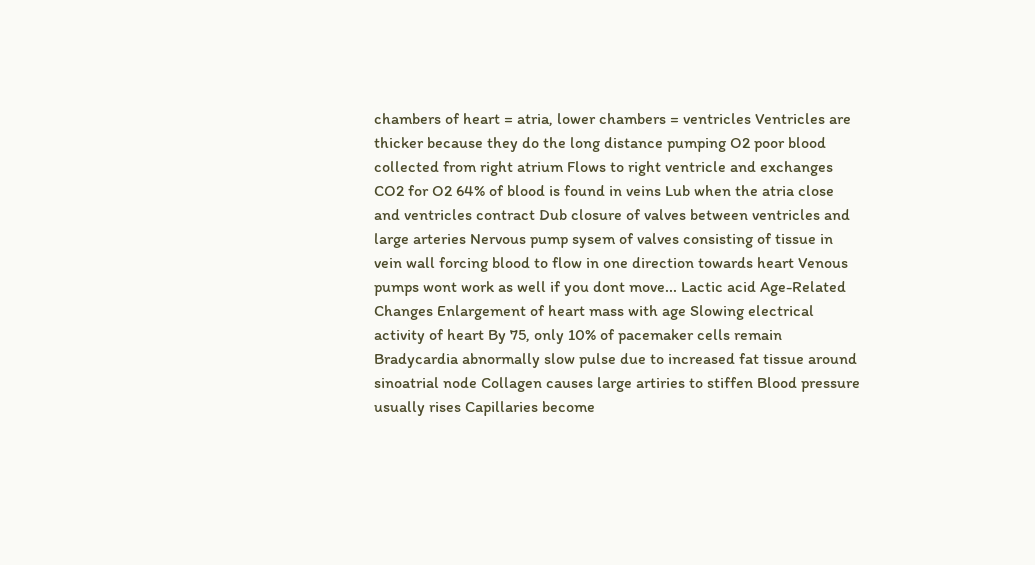chambers of heart = atria, lower chambers = ventricles Ventricles are thicker because they do the long distance pumping O2 poor blood collected from right atrium Flows to right ventricle and exchanges CO2 for O2 64% of blood is found in veins Lub when the atria close and ventricles contract Dub closure of valves between ventricles and large arteries Nervous pump sysem of valves consisting of tissue in vein wall forcing blood to flow in one direction towards heart Venous pumps wont work as well if you dont move... Lactic acid Age-Related Changes Enlargement of heart mass with age Slowing electrical activity of heart By 75, only 10% of pacemaker cells remain Bradycardia abnormally slow pulse due to increased fat tissue around sinoatrial node Collagen causes large artiries to stiffen Blood pressure usually rises Capillaries become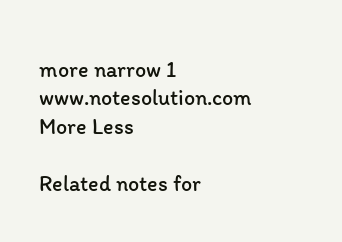more narrow 1 www.notesolution.com
More Less

Related notes for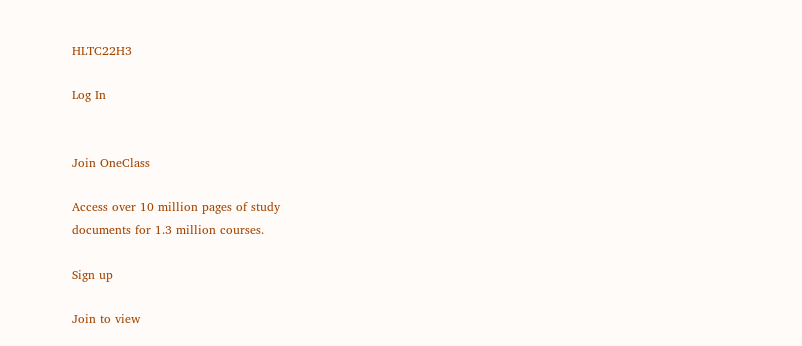HLTC22H3

Log In


Join OneClass

Access over 10 million pages of study
documents for 1.3 million courses.

Sign up

Join to view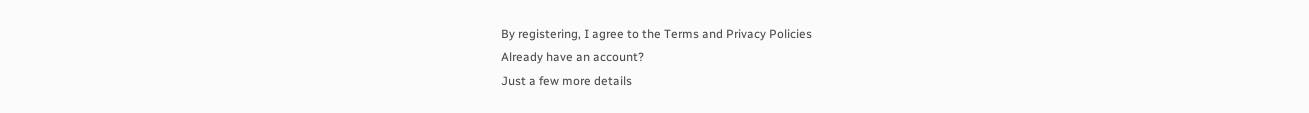By registering, I agree to the Terms and Privacy Policies
Already have an account?
Just a few more details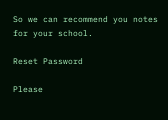So we can recommend you notes for your school.

Reset Password

Please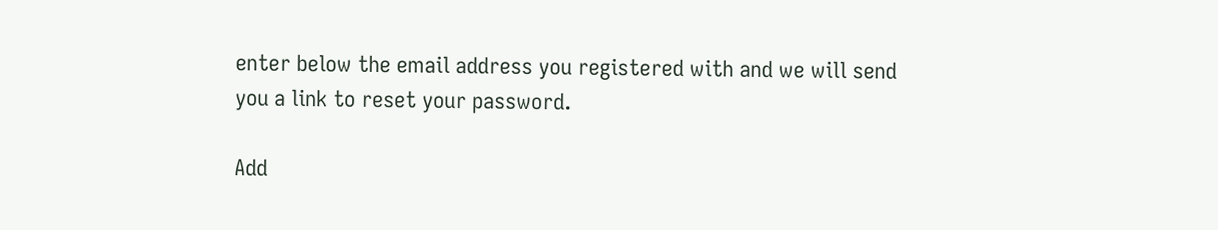enter below the email address you registered with and we will send you a link to reset your password.

Add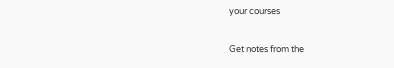your courses

Get notes from the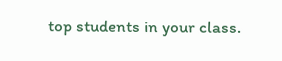top students in your class.